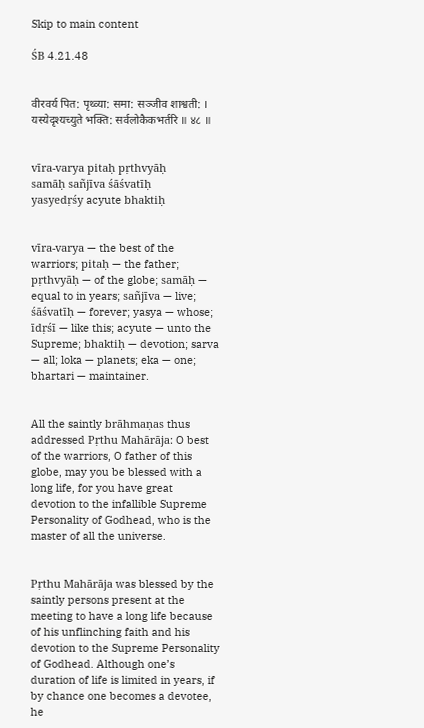Skip to main content

ŚB 4.21.48


वीरवर्य पित: पृथ्व्या: समा: सञ्जीव शाश्वती: ।
यस्येद‍ृश्यच्युते भक्ति: सर्वलोकैकभर्तरि ॥ ४८ ॥


vīra-varya pitaḥ pṛthvyāḥ
samāḥ sañjīva śāśvatīḥ
yasyedṛśy acyute bhaktiḥ


vīra-varya — the best of the warriors; pitaḥ — the father; pṛthvyāḥ — of the globe; samāḥ — equal to in years; sañjīva — live; śāśvatīḥ — forever; yasya — whose; īdṛśī — like this; acyute — unto the Supreme; bhaktiḥ — devotion; sarva — all; loka — planets; eka — one; bhartari — maintainer.


All the saintly brāhmaṇas thus addressed Pṛthu Mahārāja: O best of the warriors, O father of this globe, may you be blessed with a long life, for you have great devotion to the infallible Supreme Personality of Godhead, who is the master of all the universe.


Pṛthu Mahārāja was blessed by the saintly persons present at the meeting to have a long life because of his unflinching faith and his devotion to the Supreme Personality of Godhead. Although one’s duration of life is limited in years, if by chance one becomes a devotee, he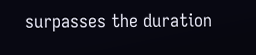surpasses the duration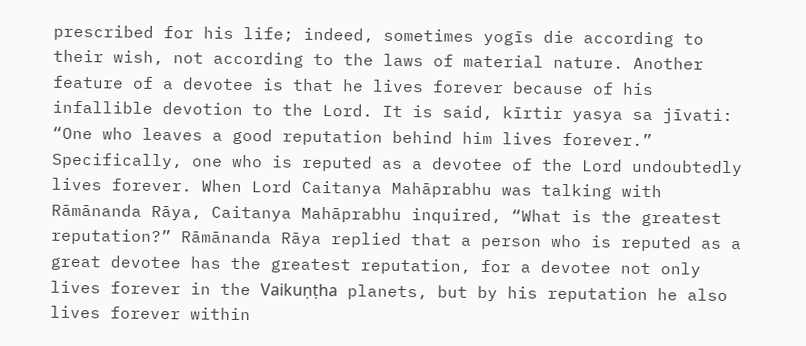prescribed for his life; indeed, sometimes yogīs die according to their wish, not according to the laws of material nature. Another feature of a devotee is that he lives forever because of his infallible devotion to the Lord. It is said, kīrtir yasya sa jīvati: “One who leaves a good reputation behind him lives forever.” Specifically, one who is reputed as a devotee of the Lord undoubtedly lives forever. When Lord Caitanya Mahāprabhu was talking with Rāmānanda Rāya, Caitanya Mahāprabhu inquired, “What is the greatest reputation?” Rāmānanda Rāya replied that a person who is reputed as a great devotee has the greatest reputation, for a devotee not only lives forever in the Vaikuṇṭha planets, but by his reputation he also lives forever within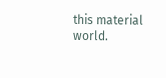this material world.